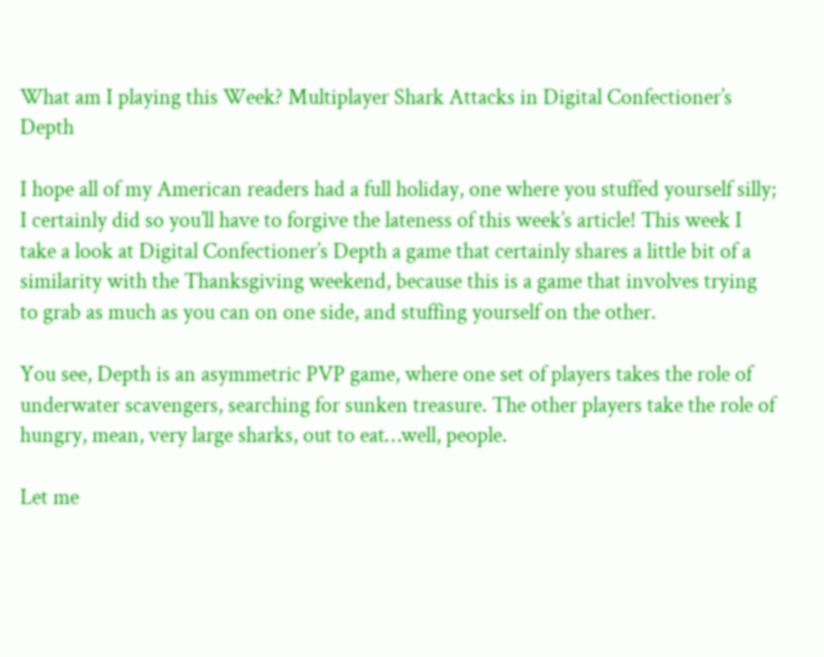What am I playing this Week? Multiplayer Shark Attacks in Digital Confectioner’s Depth

I hope all of my American readers had a full holiday, one where you stuffed yourself silly; I certainly did so you’ll have to forgive the lateness of this week’s article! This week I take a look at Digital Confectioner’s Depth a game that certainly shares a little bit of a similarity with the Thanksgiving weekend, because this is a game that involves trying to grab as much as you can on one side, and stuffing yourself on the other.

You see, Depth is an asymmetric PVP game, where one set of players takes the role of underwater scavengers, searching for sunken treasure. The other players take the role of hungry, mean, very large sharks, out to eat…well, people.

Let me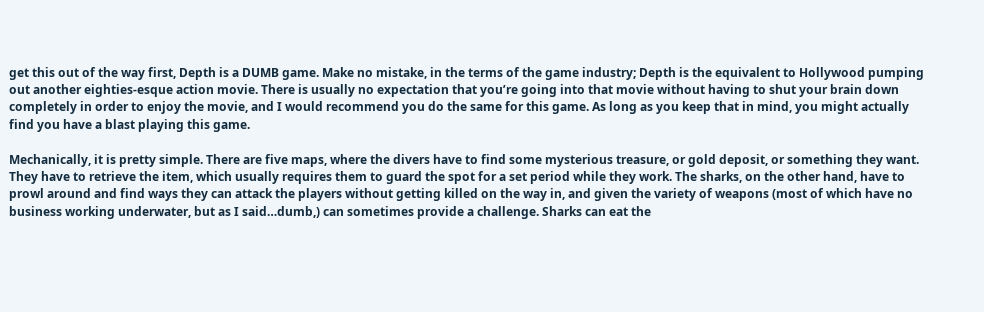get this out of the way first, Depth is a DUMB game. Make no mistake, in the terms of the game industry; Depth is the equivalent to Hollywood pumping out another eighties-esque action movie. There is usually no expectation that you’re going into that movie without having to shut your brain down completely in order to enjoy the movie, and I would recommend you do the same for this game. As long as you keep that in mind, you might actually find you have a blast playing this game.

Mechanically, it is pretty simple. There are five maps, where the divers have to find some mysterious treasure, or gold deposit, or something they want. They have to retrieve the item, which usually requires them to guard the spot for a set period while they work. The sharks, on the other hand, have to prowl around and find ways they can attack the players without getting killed on the way in, and given the variety of weapons (most of which have no business working underwater, but as I said…dumb,) can sometimes provide a challenge. Sharks can eat the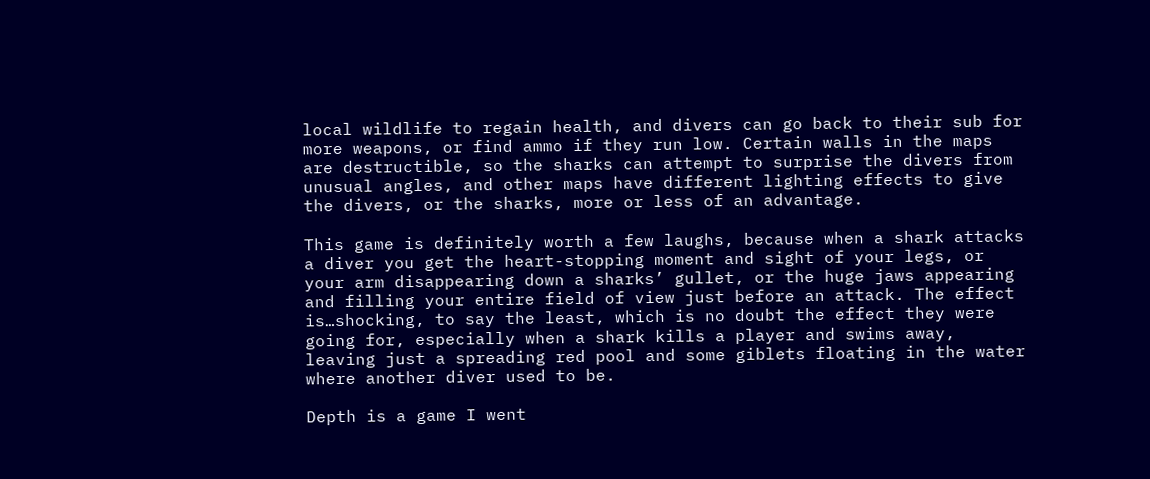local wildlife to regain health, and divers can go back to their sub for more weapons, or find ammo if they run low. Certain walls in the maps are destructible, so the sharks can attempt to surprise the divers from unusual angles, and other maps have different lighting effects to give the divers, or the sharks, more or less of an advantage.

This game is definitely worth a few laughs, because when a shark attacks a diver you get the heart-stopping moment and sight of your legs, or your arm disappearing down a sharks’ gullet, or the huge jaws appearing and filling your entire field of view just before an attack. The effect is…shocking, to say the least, which is no doubt the effect they were going for, especially when a shark kills a player and swims away, leaving just a spreading red pool and some giblets floating in the water where another diver used to be.

Depth is a game I went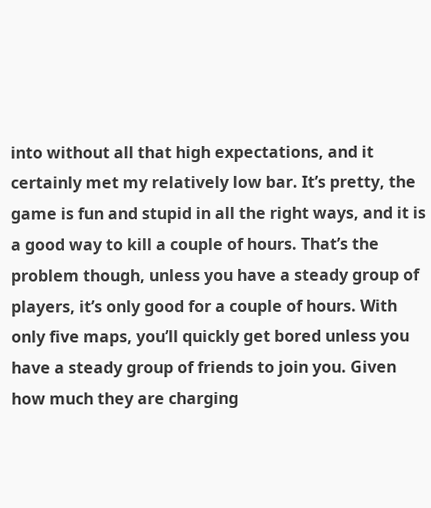into without all that high expectations, and it certainly met my relatively low bar. It’s pretty, the game is fun and stupid in all the right ways, and it is a good way to kill a couple of hours. That’s the problem though, unless you have a steady group of players, it’s only good for a couple of hours. With only five maps, you’ll quickly get bored unless you have a steady group of friends to join you. Given how much they are charging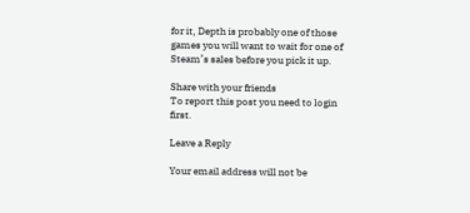for it, Depth is probably one of those games you will want to wait for one of Steam’s sales before you pick it up.

Share with your friends
To report this post you need to login first.

Leave a Reply

Your email address will not be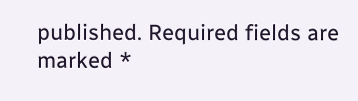published. Required fields are marked *